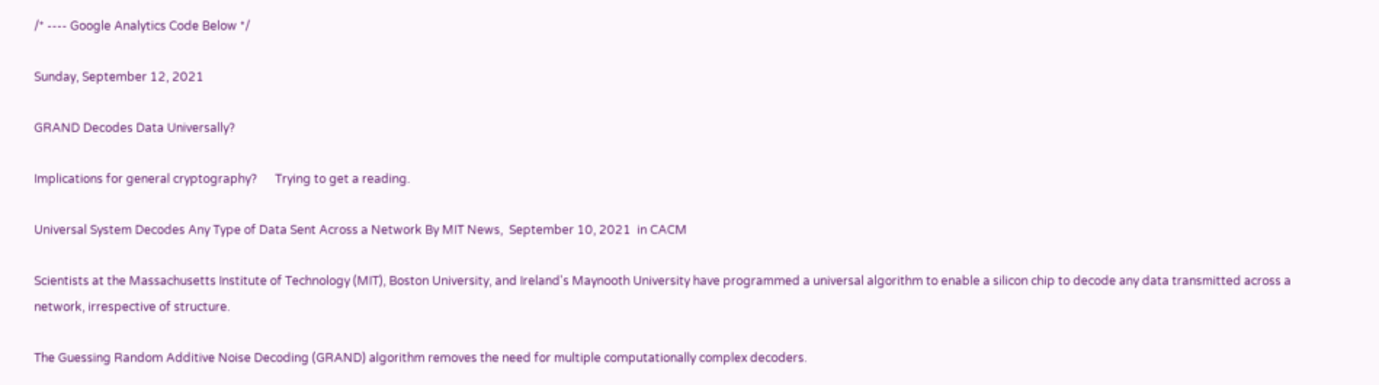/* ---- Google Analytics Code Below */

Sunday, September 12, 2021

GRAND Decodes Data Universally?

Implications for general cryptography?      Trying to get a reading.

Universal System Decodes Any Type of Data Sent Across a Network By MIT News,  September 10, 2021  in CACM

Scientists at the Massachusetts Institute of Technology (MIT), Boston University, and Ireland's Maynooth University have programmed a universal algorithm to enable a silicon chip to decode any data transmitted across a network, irrespective of structure.

The Guessing Random Additive Noise Decoding (GRAND) algorithm removes the need for multiple computationally complex decoders.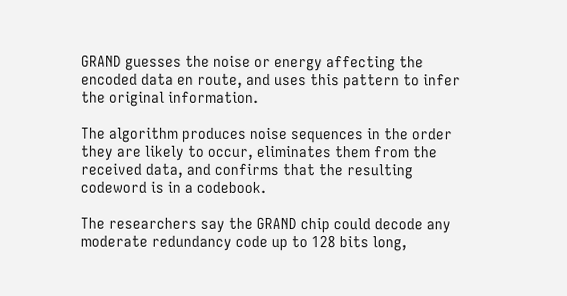GRAND guesses the noise or energy affecting the encoded data en route, and uses this pattern to infer the original information.

The algorithm produces noise sequences in the order they are likely to occur, eliminates them from the received data, and confirms that the resulting codeword is in a codebook.

The researchers say the GRAND chip could decode any moderate redundancy code up to 128 bits long,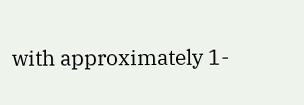with approximately 1-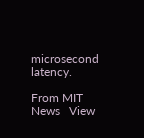microsecond latency.

From MIT News   View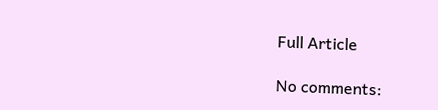Full Article

No comments: